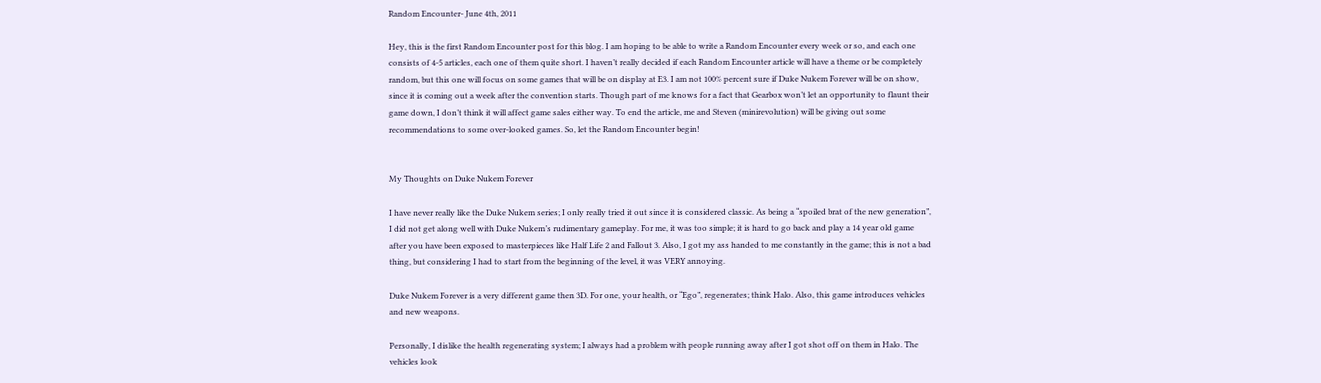Random Encounter- June 4th, 2011

Hey, this is the first Random Encounter post for this blog. I am hoping to be able to write a Random Encounter every week or so, and each one consists of 4-5 articles, each one of them quite short. I haven’t really decided if each Random Encounter article will have a theme or be completely random, but this one will focus on some games that will be on display at E3. I am not 100% percent sure if Duke Nukem Forever will be on show, since it is coming out a week after the convention starts. Though part of me knows for a fact that Gearbox won’t let an opportunity to flaunt their game down, I don’t think it will affect game sales either way. To end the article, me and Steven (minirevolution) will be giving out some recommendations to some over-looked games. So, let the Random Encounter begin!


My Thoughts on Duke Nukem Forever

I have never really like the Duke Nukem series; I only really tried it out since it is considered classic. As being a “spoiled brat of the new generation”, I did not get along well with Duke Nukem’s rudimentary gameplay. For me, it was too simple; it is hard to go back and play a 14 year old game after you have been exposed to masterpieces like Half Life 2 and Fallout 3. Also, I got my ass handed to me constantly in the game; this is not a bad thing, but considering I had to start from the beginning of the level, it was VERY annoying.

Duke Nukem Forever is a very different game then 3D. For one, your health, or “Ego”, regenerates; think Halo. Also, this game introduces vehicles and new weapons.

Personally, I dislike the health regenerating system; I always had a problem with people running away after I got shot off on them in Halo. The vehicles look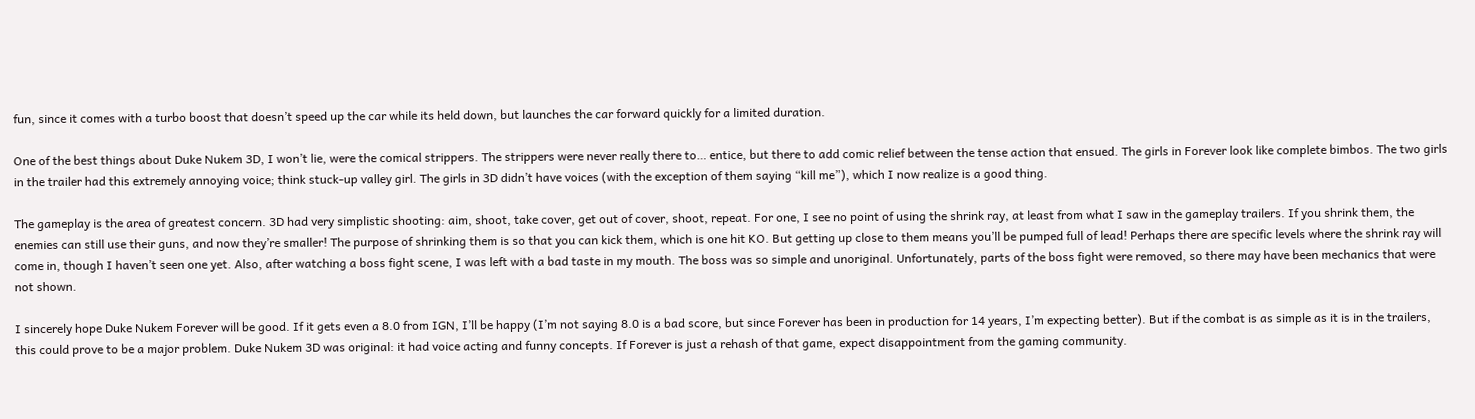fun, since it comes with a turbo boost that doesn’t speed up the car while its held down, but launches the car forward quickly for a limited duration.

One of the best things about Duke Nukem 3D, I won’t lie, were the comical strippers. The strippers were never really there to… entice, but there to add comic relief between the tense action that ensued. The girls in Forever look like complete bimbos. The two girls in the trailer had this extremely annoying voice; think stuck-up valley girl. The girls in 3D didn’t have voices (with the exception of them saying “kill me”), which I now realize is a good thing.

The gameplay is the area of greatest concern. 3D had very simplistic shooting: aim, shoot, take cover, get out of cover, shoot, repeat. For one, I see no point of using the shrink ray, at least from what I saw in the gameplay trailers. If you shrink them, the enemies can still use their guns, and now they’re smaller! The purpose of shrinking them is so that you can kick them, which is one hit KO. But getting up close to them means you’ll be pumped full of lead! Perhaps there are specific levels where the shrink ray will come in, though I haven’t seen one yet. Also, after watching a boss fight scene, I was left with a bad taste in my mouth. The boss was so simple and unoriginal. Unfortunately, parts of the boss fight were removed, so there may have been mechanics that were not shown.

I sincerely hope Duke Nukem Forever will be good. If it gets even a 8.0 from IGN, I’ll be happy (I’m not saying 8.0 is a bad score, but since Forever has been in production for 14 years, I’m expecting better). But if the combat is as simple as it is in the trailers, this could prove to be a major problem. Duke Nukem 3D was original: it had voice acting and funny concepts. If Forever is just a rehash of that game, expect disappointment from the gaming community.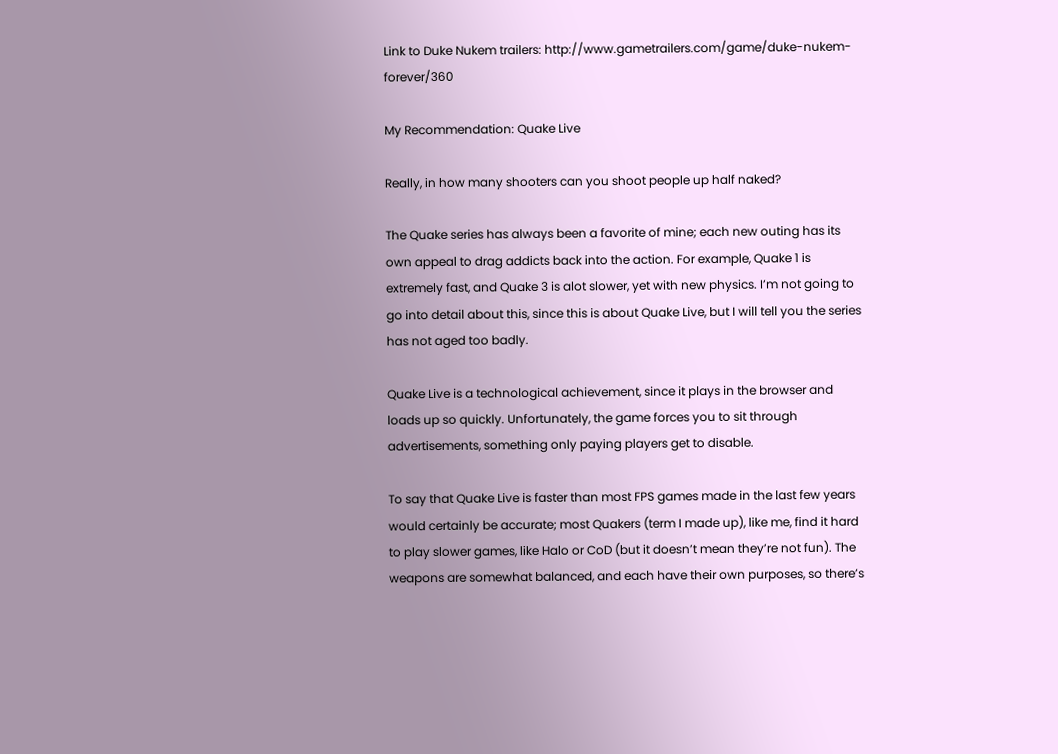Link to Duke Nukem trailers: http://www.gametrailers.com/game/duke-nukem-forever/360

My Recommendation: Quake Live

Really, in how many shooters can you shoot people up half naked?

The Quake series has always been a favorite of mine; each new outing has its own appeal to drag addicts back into the action. For example, Quake 1 is extremely fast, and Quake 3 is alot slower, yet with new physics. I’m not going to go into detail about this, since this is about Quake Live, but I will tell you the series has not aged too badly.

Quake Live is a technological achievement, since it plays in the browser and loads up so quickly. Unfortunately, the game forces you to sit through advertisements, something only paying players get to disable.

To say that Quake Live is faster than most FPS games made in the last few years would certainly be accurate; most Quakers (term I made up), like me, find it hard to play slower games, like Halo or CoD (but it doesn’t mean they’re not fun). The weapons are somewhat balanced, and each have their own purposes, so there’s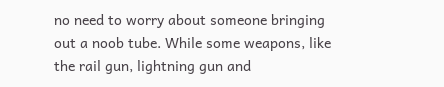no need to worry about someone bringing out a noob tube. While some weapons, like the rail gun, lightning gun and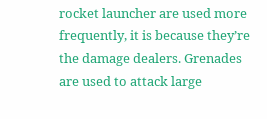rocket launcher are used more frequently, it is because they’re the damage dealers. Grenades are used to attack large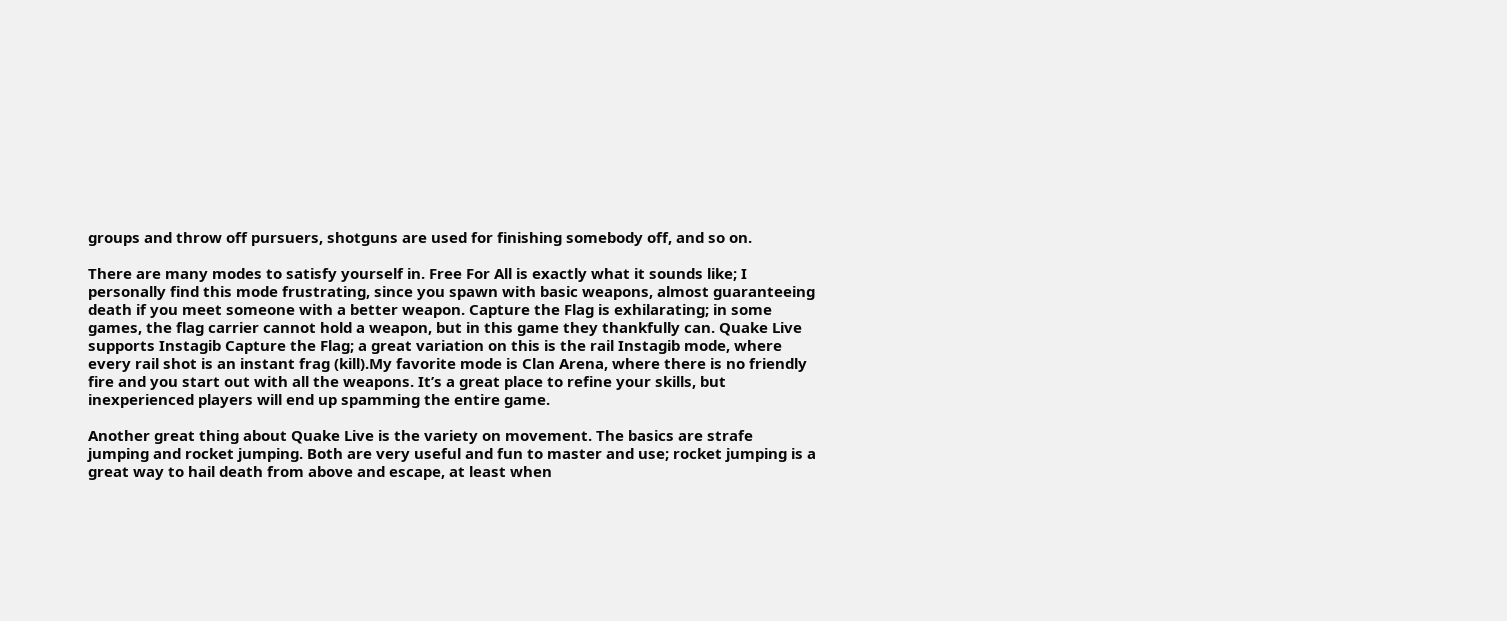groups and throw off pursuers, shotguns are used for finishing somebody off, and so on.

There are many modes to satisfy yourself in. Free For All is exactly what it sounds like; I personally find this mode frustrating, since you spawn with basic weapons, almost guaranteeing death if you meet someone with a better weapon. Capture the Flag is exhilarating; in some games, the flag carrier cannot hold a weapon, but in this game they thankfully can. Quake Live supports Instagib Capture the Flag; a great variation on this is the rail Instagib mode, where every rail shot is an instant frag (kill).My favorite mode is Clan Arena, where there is no friendly fire and you start out with all the weapons. It’s a great place to refine your skills, but inexperienced players will end up spamming the entire game.

Another great thing about Quake Live is the variety on movement. The basics are strafe jumping and rocket jumping. Both are very useful and fun to master and use; rocket jumping is a great way to hail death from above and escape, at least when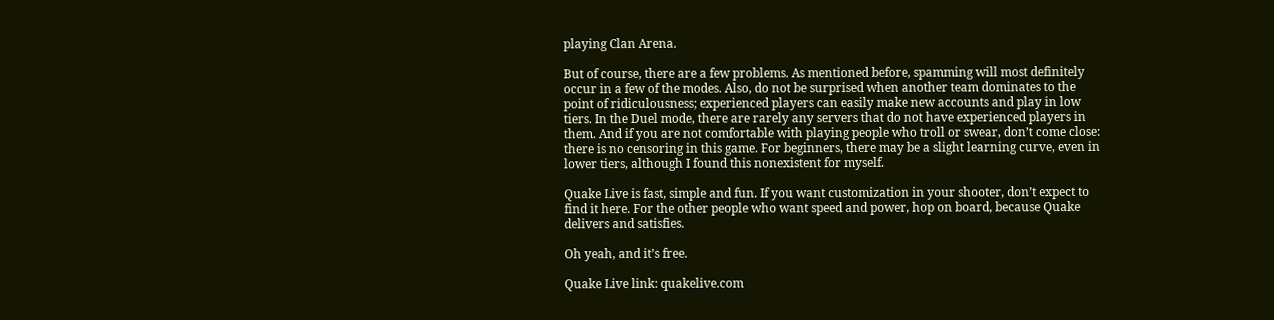playing Clan Arena.

But of course, there are a few problems. As mentioned before, spamming will most definitely occur in a few of the modes. Also, do not be surprised when another team dominates to the point of ridiculousness; experienced players can easily make new accounts and play in low tiers. In the Duel mode, there are rarely any servers that do not have experienced players in them. And if you are not comfortable with playing people who troll or swear, don’t come close: there is no censoring in this game. For beginners, there may be a slight learning curve, even in lower tiers, although I found this nonexistent for myself.

Quake Live is fast, simple and fun. If you want customization in your shooter, don’t expect to find it here. For the other people who want speed and power, hop on board, because Quake delivers and satisfies.

Oh yeah, and it’s free.

Quake Live link: quakelive.com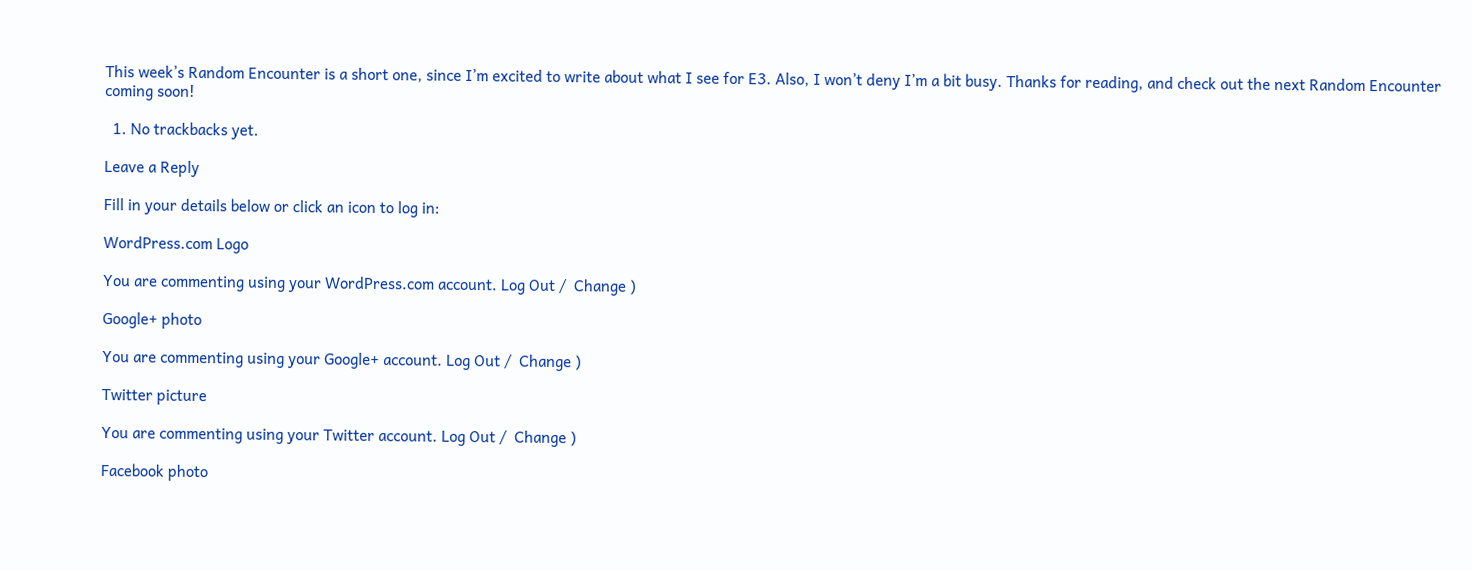This week’s Random Encounter is a short one, since I’m excited to write about what I see for E3. Also, I won’t deny I’m a bit busy. Thanks for reading, and check out the next Random Encounter coming soon!

  1. No trackbacks yet.

Leave a Reply

Fill in your details below or click an icon to log in:

WordPress.com Logo

You are commenting using your WordPress.com account. Log Out /  Change )

Google+ photo

You are commenting using your Google+ account. Log Out /  Change )

Twitter picture

You are commenting using your Twitter account. Log Out /  Change )

Facebook photo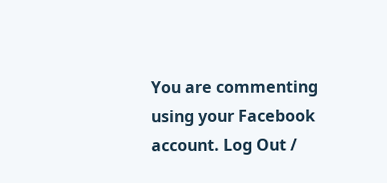You are commenting using your Facebook account. Log Out /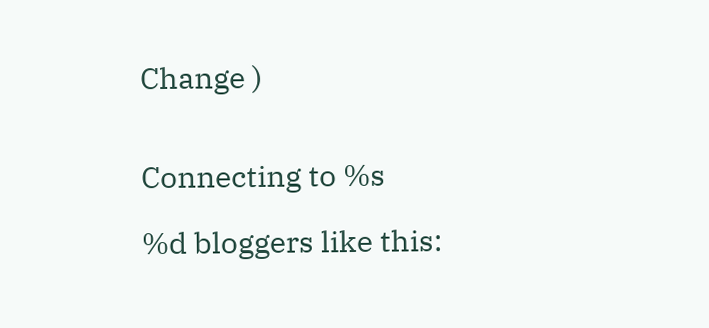Change )


Connecting to %s

%d bloggers like this: